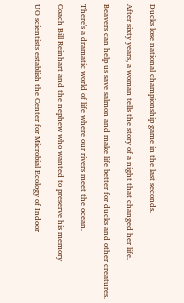Ducks lose national championship game in the last seconds.

After sixty years, a woman tells the story of a night that changed her life.

Beavers can help us save salmon and make life better for ducks and other creatures.

There's a dramatic world of life where our rivers meet the ocean.

Coach Bill Reinhart and the nephew who wanted to preserve his memory

UO scientists establish the Center for Microbial Ecology of Indoor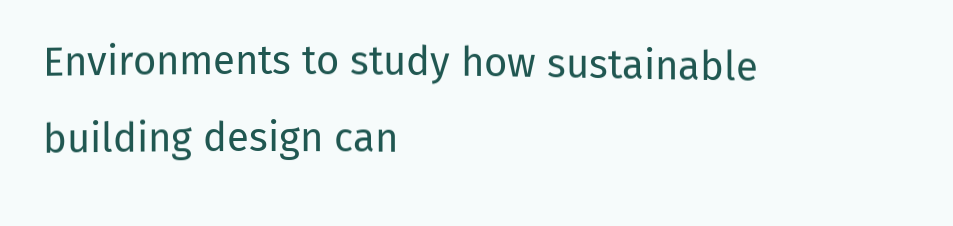Environments to study how sustainable building design can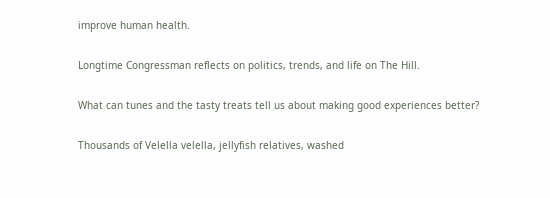improve human health.

Longtime Congressman reflects on politics, trends, and life on The Hill.

What can tunes and the tasty treats tell us about making good experiences better?

Thousands of Velella velella, jellyfish relatives, washed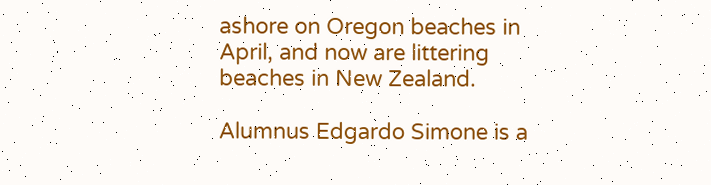ashore on Oregon beaches in April, and now are littering beaches in New Zealand.

Alumnus Edgardo Simone is a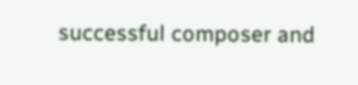successful composer and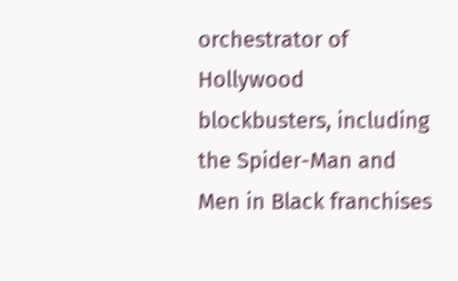orchestrator of Hollywood blockbusters, including the Spider-Man and Men in Black franchises